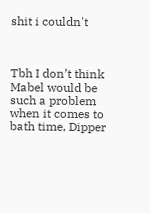shit i couldn't



Tbh I don’t think Mabel would be such a problem when it comes to bath time, Dipper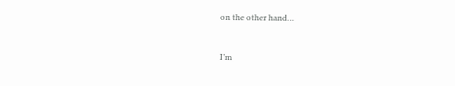on the other hand…


I’m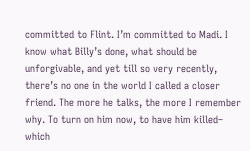committed to Flint. I’m committed to Madi. I know what Billy’s done, what should be unforgivable, and yet till so very recently, there’s no one in the world I called a closer friend. The more he talks, the more I remember why. To turn on him now, to have him killed– which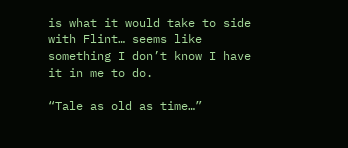is what it would take to side with Flint… seems like something I don’t know I have it in me to do.

“Tale as old as time…”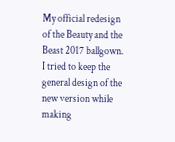My official redesign of the Beauty and the Beast 2017 ballgown. I tried to keep the general design of the new version while making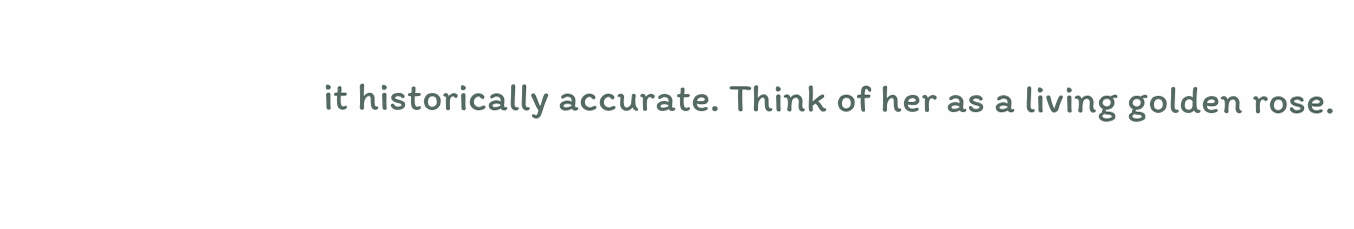it historically accurate. Think of her as a living golden rose.